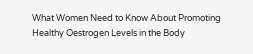What Women Need to Know About Promoting Healthy Oestrogen Levels in the Body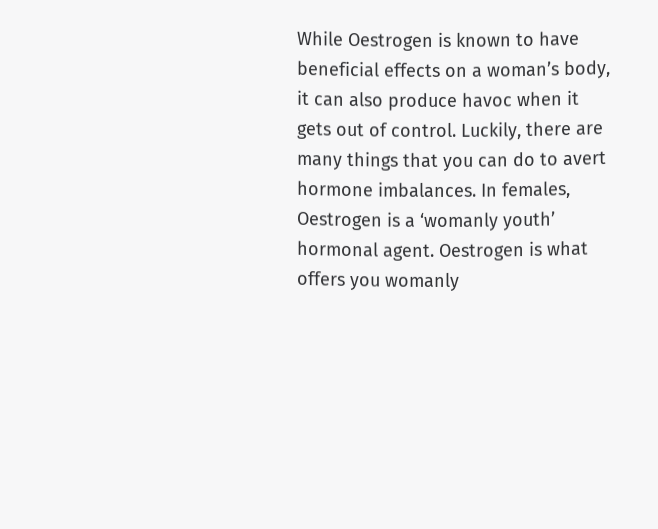While Oestrogen is known to have beneficial effects on a woman’s body, it can also produce havoc when it gets out of control. Luckily, there are many things that you can do to avert hormone imbalances. In females, Oestrogen is a ‘womanly youth’ hormonal agent. Oestrogen is what offers you womanly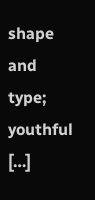shape and type; youthful […]